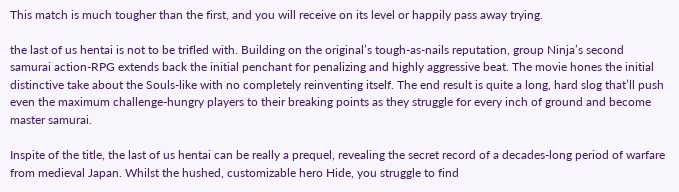This match is much tougher than the first, and you will receive on its level or happily pass away trying.

the last of us hentai is not to be trifled with. Building on the original’s tough-as-nails reputation, group Ninja’s second samurai action-RPG extends back the initial penchant for penalizing and highly aggressive beat. The movie hones the initial distinctive take about the Souls-like with no completely reinventing itself. The end result is quite a long, hard slog that’ll push even the maximum challenge-hungry players to their breaking points as they struggle for every inch of ground and become master samurai.

Inspite of the title, the last of us hentai can be really a prequel, revealing the secret record of a decades-long period of warfare from medieval Japan. Whilst the hushed, customizable hero Hide, you struggle to find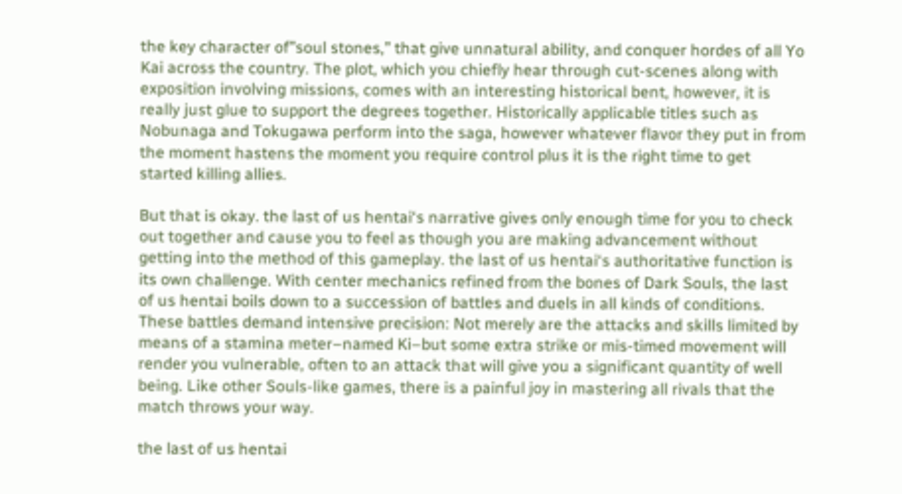the key character of”soul stones,” that give unnatural ability, and conquer hordes of all Yo Kai across the country. The plot, which you chiefly hear through cut-scenes along with exposition involving missions, comes with an interesting historical bent, however, it is really just glue to support the degrees together. Historically applicable titles such as Nobunaga and Tokugawa perform into the saga, however whatever flavor they put in from the moment hastens the moment you require control plus it is the right time to get started killing allies.

But that is okay. the last of us hentai‘s narrative gives only enough time for you to check out together and cause you to feel as though you are making advancement without getting into the method of this gameplay. the last of us hentai‘s authoritative function is its own challenge. With center mechanics refined from the bones of Dark Souls, the last of us hentai boils down to a succession of battles and duels in all kinds of conditions. These battles demand intensive precision: Not merely are the attacks and skills limited by means of a stamina meter–named Ki–but some extra strike or mis-timed movement will render you vulnerable, often to an attack that will give you a significant quantity of well being. Like other Souls-like games, there is a painful joy in mastering all rivals that the match throws your way.

the last of us hentai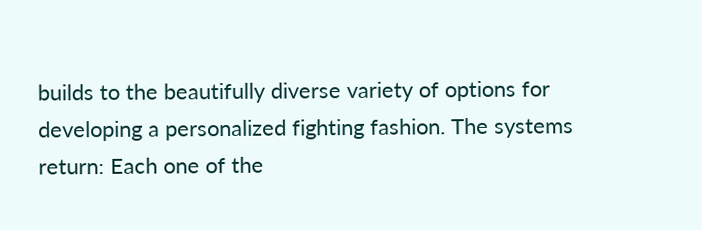builds to the beautifully diverse variety of options for developing a personalized fighting fashion. The systems return: Each one of the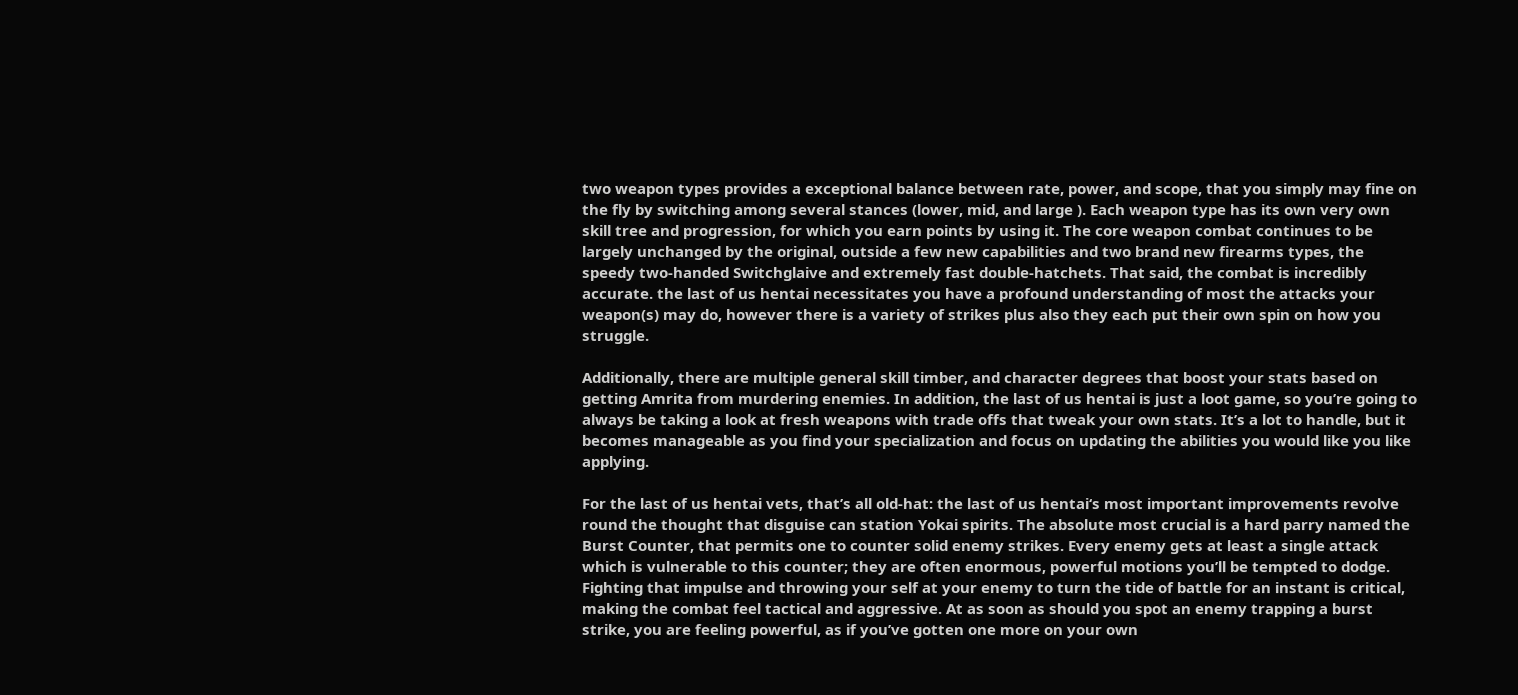two weapon types provides a exceptional balance between rate, power, and scope, that you simply may fine on the fly by switching among several stances (lower, mid, and large ). Each weapon type has its own very own skill tree and progression, for which you earn points by using it. The core weapon combat continues to be largely unchanged by the original, outside a few new capabilities and two brand new firearms types, the speedy two-handed Switchglaive and extremely fast double-hatchets. That said, the combat is incredibly accurate. the last of us hentai necessitates you have a profound understanding of most the attacks your weapon(s) may do, however there is a variety of strikes plus also they each put their own spin on how you struggle.

Additionally, there are multiple general skill timber, and character degrees that boost your stats based on getting Amrita from murdering enemies. In addition, the last of us hentai is just a loot game, so you’re going to always be taking a look at fresh weapons with trade offs that tweak your own stats. It’s a lot to handle, but it becomes manageable as you find your specialization and focus on updating the abilities you would like you like applying.

For the last of us hentai vets, that’s all old-hat: the last of us hentai‘s most important improvements revolve round the thought that disguise can station Yokai spirits. The absolute most crucial is a hard parry named the Burst Counter, that permits one to counter solid enemy strikes. Every enemy gets at least a single attack which is vulnerable to this counter; they are often enormous, powerful motions you’ll be tempted to dodge. Fighting that impulse and throwing your self at your enemy to turn the tide of battle for an instant is critical, making the combat feel tactical and aggressive. At as soon as should you spot an enemy trapping a burst strike, you are feeling powerful, as if you’ve gotten one more on your own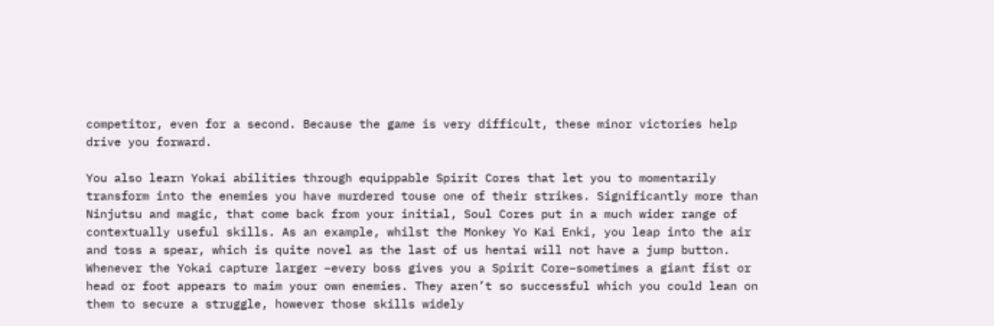competitor, even for a second. Because the game is very difficult, these minor victories help drive you forward.

You also learn Yokai abilities through equippable Spirit Cores that let you to momentarily transform into the enemies you have murdered touse one of their strikes. Significantly more than Ninjutsu and magic, that come back from your initial, Soul Cores put in a much wider range of contextually useful skills. As an example, whilst the Monkey Yo Kai Enki, you leap into the air and toss a spear, which is quite novel as the last of us hentai will not have a jump button. Whenever the Yokai capture larger –every boss gives you a Spirit Core–sometimes a giant fist or head or foot appears to maim your own enemies. They aren’t so successful which you could lean on them to secure a struggle, however those skills widely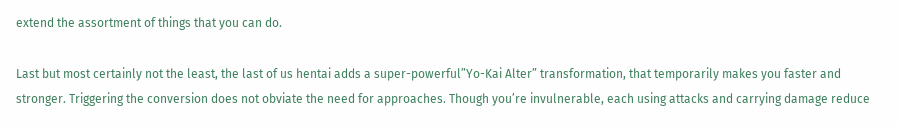extend the assortment of things that you can do.

Last but most certainly not the least, the last of us hentai adds a super-powerful”Yo-Kai Alter” transformation, that temporarily makes you faster and stronger. Triggering the conversion does not obviate the need for approaches. Though you’re invulnerable, each using attacks and carrying damage reduce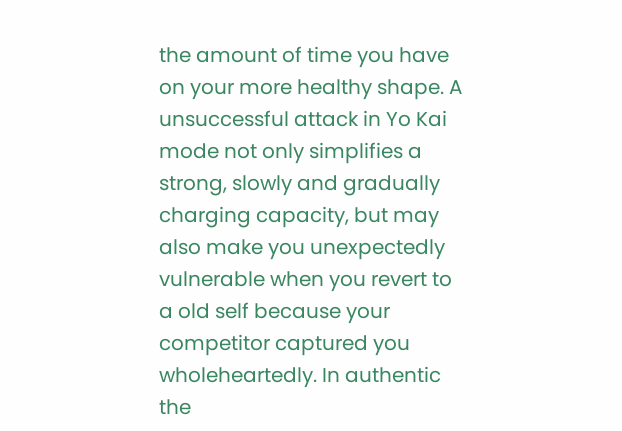the amount of time you have on your more healthy shape. A unsuccessful attack in Yo Kai mode not only simplifies a strong, slowly and gradually charging capacity, but may also make you unexpectedly vulnerable when you revert to a old self because your competitor captured you wholeheartedly. In authentic the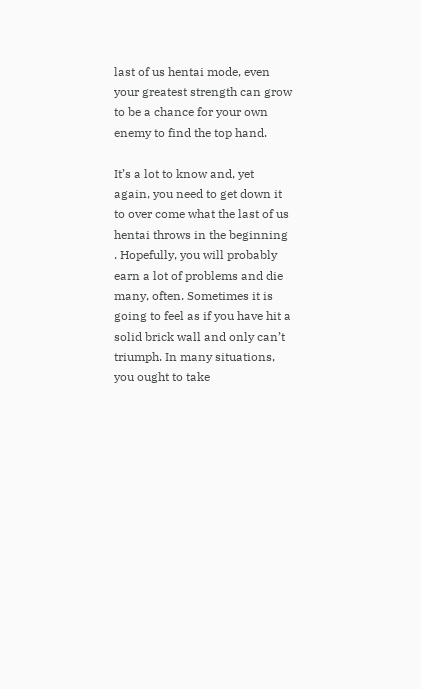last of us hentai mode, even your greatest strength can grow to be a chance for your own enemy to find the top hand.

It’s a lot to know and, yet again, you need to get down it to over come what the last of us hentai throws in the beginning . Hopefully, you will probably earn a lot of problems and die many, often. Sometimes it is going to feel as if you have hit a solid brick wall and only can’t triumph. In many situations, you ought to take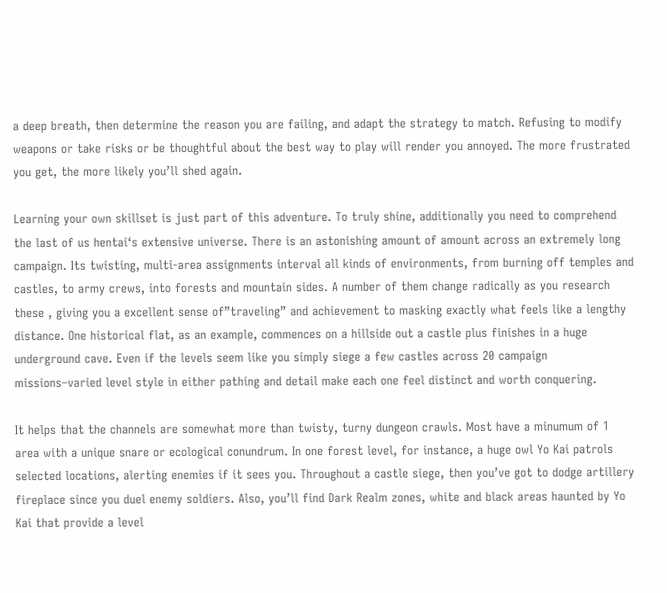a deep breath, then determine the reason you are failing, and adapt the strategy to match. Refusing to modify weapons or take risks or be thoughtful about the best way to play will render you annoyed. The more frustrated you get, the more likely you’ll shed again.

Learning your own skillset is just part of this adventure. To truly shine, additionally you need to comprehend the last of us hentai‘s extensive universe. There is an astonishing amount of amount across an extremely long campaign. Its twisting, multi-area assignments interval all kinds of environments, from burning off temples and castles, to army crews, into forests and mountain sides. A number of them change radically as you research these , giving you a excellent sense of”traveling” and achievement to masking exactly what feels like a lengthy distance. One historical flat, as an example, commences on a hillside out a castle plus finishes in a huge underground cave. Even if the levels seem like you simply siege a few castles across 20 campaign missions–varied level style in either pathing and detail make each one feel distinct and worth conquering.

It helps that the channels are somewhat more than twisty, turny dungeon crawls. Most have a minumum of 1 area with a unique snare or ecological conundrum. In one forest level, for instance, a huge owl Yo Kai patrols selected locations, alerting enemies if it sees you. Throughout a castle siege, then you’ve got to dodge artillery fireplace since you duel enemy soldiers. Also, you’ll find Dark Realm zones, white and black areas haunted by Yo Kai that provide a level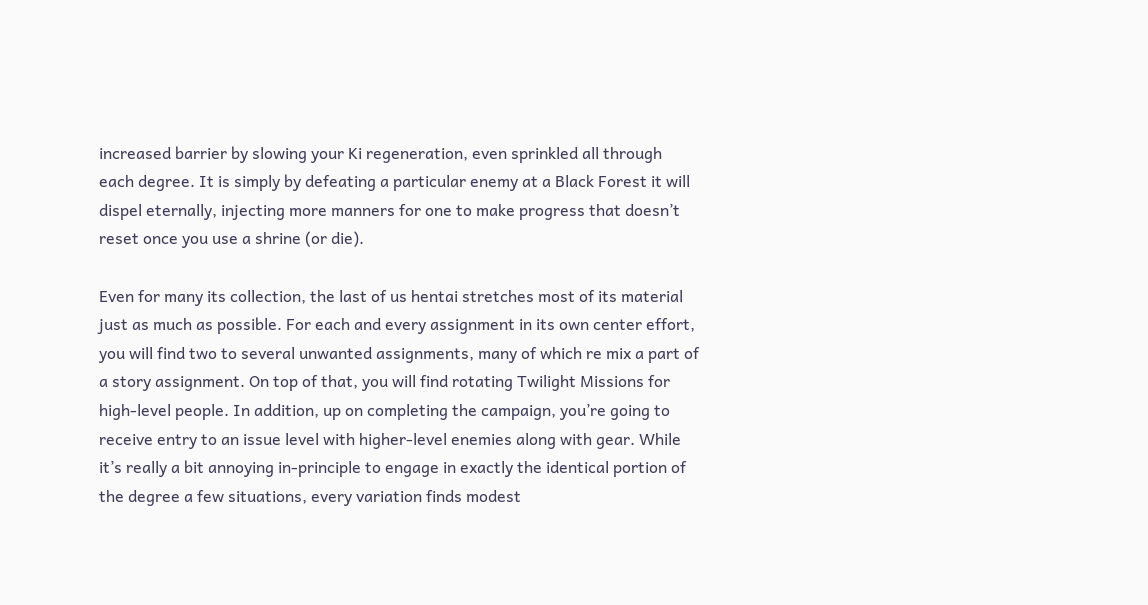increased barrier by slowing your Ki regeneration, even sprinkled all through each degree. It is simply by defeating a particular enemy at a Black Forest it will dispel eternally, injecting more manners for one to make progress that doesn’t reset once you use a shrine (or die).

Even for many its collection, the last of us hentai stretches most of its material just as much as possible. For each and every assignment in its own center effort, you will find two to several unwanted assignments, many of which re mix a part of a story assignment. On top of that, you will find rotating Twilight Missions for high-level people. In addition, up on completing the campaign, you’re going to receive entry to an issue level with higher-level enemies along with gear. While it’s really a bit annoying in-principle to engage in exactly the identical portion of the degree a few situations, every variation finds modest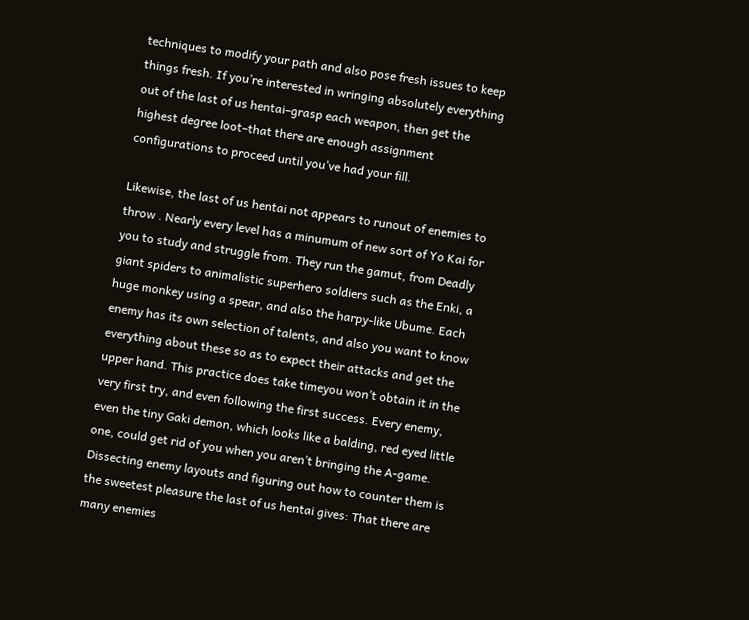techniques to modify your path and also pose fresh issues to keep things fresh. If you’re interested in wringing absolutely everything out of the last of us hentai–grasp each weapon, then get the highest degree loot–that there are enough assignment configurations to proceed until you’ve had your fill.

Likewise, the last of us hentai not appears to runout of enemies to throw . Nearly every level has a minumum of new sort of Yo Kai for you to study and struggle from. They run the gamut, from Deadly giant spiders to animalistic superhero soldiers such as the Enki, a huge monkey using a spear, and also the harpy-like Ubume. Each enemy has its own selection of talents, and also you want to know everything about these so as to expect their attacks and get the upper hand. This practice does take timeyou won’t obtain it in the very first try, and even following the first success. Every enemy, even the tiny Gaki demon, which looks like a balding, red eyed little one, could get rid of you when you aren’t bringing the A-game. Dissecting enemy layouts and figuring out how to counter them is the sweetest pleasure the last of us hentai gives: That there are many enemies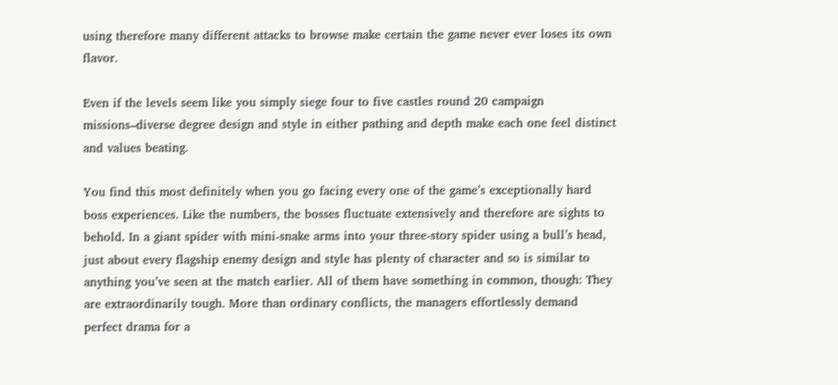using therefore many different attacks to browse make certain the game never ever loses its own flavor.

Even if the levels seem like you simply siege four to five castles round 20 campaign missions–diverse degree design and style in either pathing and depth make each one feel distinct and values beating.

You find this most definitely when you go facing every one of the game’s exceptionally hard boss experiences. Like the numbers, the bosses fluctuate extensively and therefore are sights to behold. In a giant spider with mini-snake arms into your three-story spider using a bull’s head, just about every flagship enemy design and style has plenty of character and so is similar to anything you’ve seen at the match earlier. All of them have something in common, though: They are extraordinarily tough. More than ordinary conflicts, the managers effortlessly demand perfect drama for a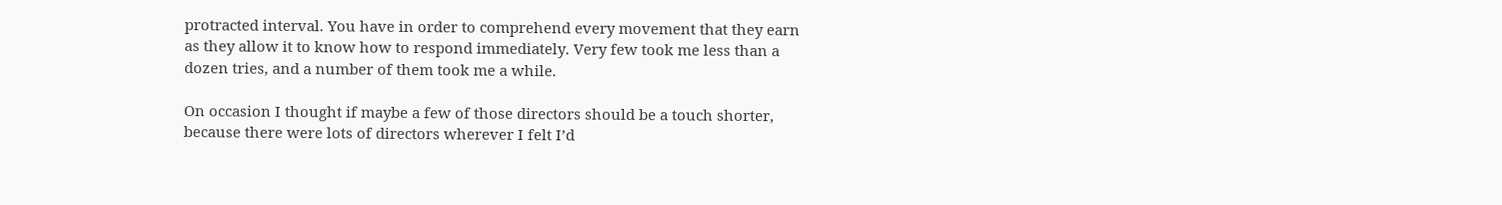protracted interval. You have in order to comprehend every movement that they earn as they allow it to know how to respond immediately. Very few took me less than a dozen tries, and a number of them took me a while.

On occasion I thought if maybe a few of those directors should be a touch shorter, because there were lots of directors wherever I felt I’d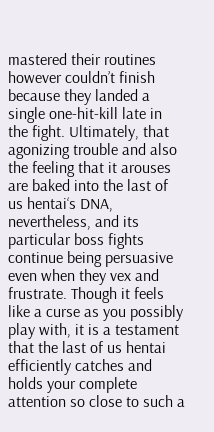mastered their routines however couldn’t finish because they landed a single one-hit-kill late in the fight. Ultimately, that agonizing trouble and also the feeling that it arouses are baked into the last of us hentai‘s DNA, nevertheless, and its particular boss fights continue being persuasive even when they vex and frustrate. Though it feels like a curse as you possibly play with, it is a testament that the last of us hentai efficiently catches and holds your complete attention so close to such a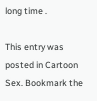long time .

This entry was posted in Cartoon Sex. Bookmark the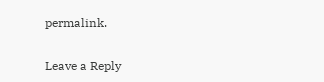permalink.

Leave a Reply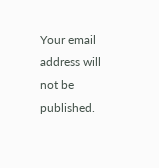Your email address will not be published.